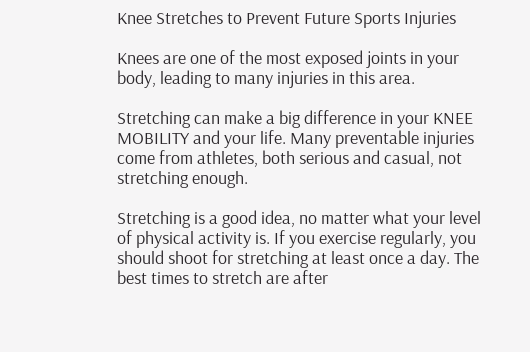Knee Stretches to Prevent Future Sports Injuries

Knees are one of the most exposed joints in your body, leading to many injuries in this area.

Stretching can make a big difference in your KNEE MOBILITY and your life. Many preventable injuries come from athletes, both serious and casual, not stretching enough.

Stretching is a good idea, no matter what your level of physical activity is. If you exercise regularly, you should shoot for stretching at least once a day. The best times to stretch are after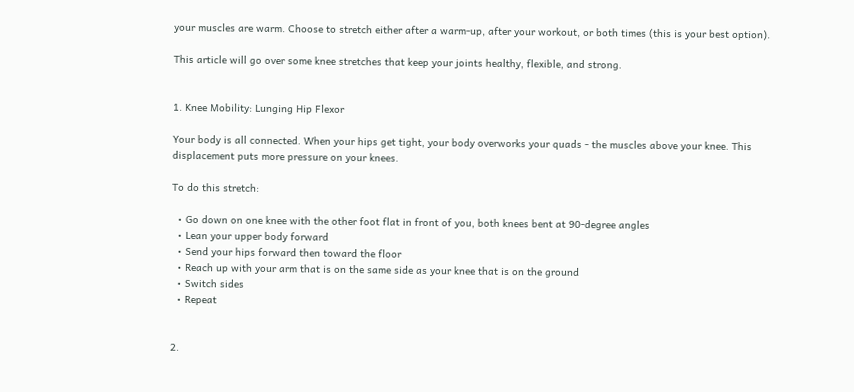your muscles are warm. Choose to stretch either after a warm-up, after your workout, or both times (this is your best option).

This article will go over some knee stretches that keep your joints healthy, flexible, and strong.


1. Knee Mobility: Lunging Hip Flexor

Your body is all connected. When your hips get tight, your body overworks your quads - the muscles above your knee. This displacement puts more pressure on your knees.

To do this stretch:

  • Go down on one knee with the other foot flat in front of you, both knees bent at 90-degree angles
  • Lean your upper body forward
  • Send your hips forward then toward the floor
  • Reach up with your arm that is on the same side as your knee that is on the ground
  • Switch sides
  • Repeat


2.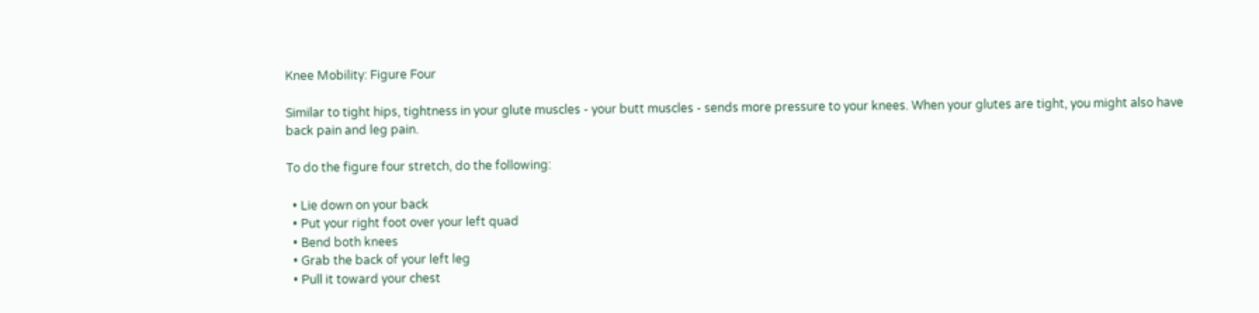Knee Mobility: Figure Four

Similar to tight hips, tightness in your glute muscles - your butt muscles - sends more pressure to your knees. When your glutes are tight, you might also have back pain and leg pain.

To do the figure four stretch, do the following:

  • Lie down on your back
  • Put your right foot over your left quad
  • Bend both knees
  • Grab the back of your left leg
  • Pull it toward your chest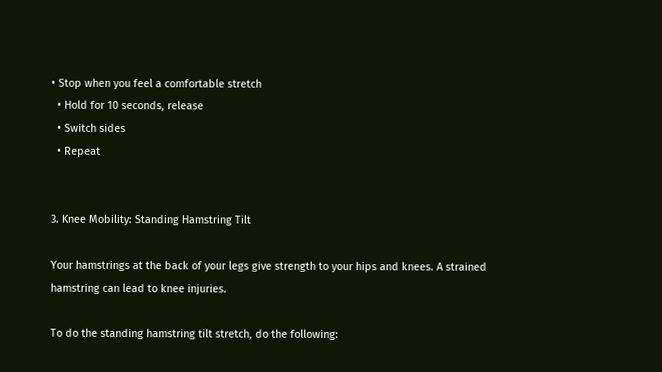• Stop when you feel a comfortable stretch
  • Hold for 10 seconds, release
  • Switch sides
  • Repeat


3. Knee Mobility: Standing Hamstring Tilt

Your hamstrings at the back of your legs give strength to your hips and knees. A strained hamstring can lead to knee injuries.

To do the standing hamstring tilt stretch, do the following: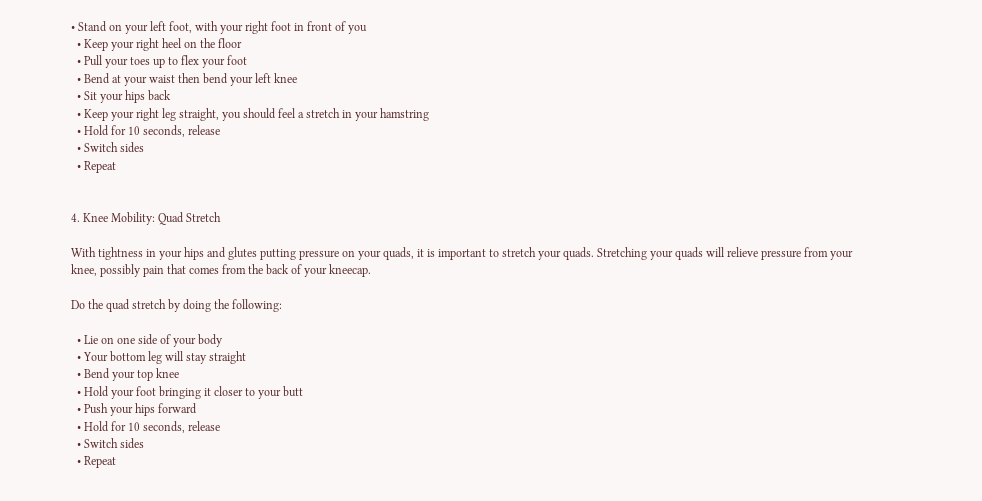• Stand on your left foot, with your right foot in front of you
  • Keep your right heel on the floor
  • Pull your toes up to flex your foot
  • Bend at your waist then bend your left knee
  • Sit your hips back
  • Keep your right leg straight, you should feel a stretch in your hamstring
  • Hold for 10 seconds, release
  • Switch sides
  • Repeat


4. Knee Mobility: Quad Stretch

With tightness in your hips and glutes putting pressure on your quads, it is important to stretch your quads. Stretching your quads will relieve pressure from your knee, possibly pain that comes from the back of your kneecap.

Do the quad stretch by doing the following:

  • Lie on one side of your body
  • Your bottom leg will stay straight
  • Bend your top knee
  • Hold your foot bringing it closer to your butt
  • Push your hips forward
  • Hold for 10 seconds, release
  • Switch sides
  • Repeat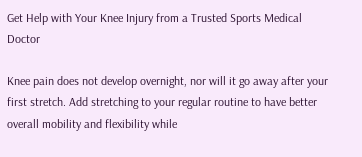Get Help with Your Knee Injury from a Trusted Sports Medical Doctor

Knee pain does not develop overnight, nor will it go away after your first stretch. Add stretching to your regular routine to have better overall mobility and flexibility while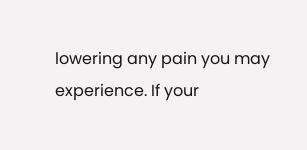lowering any pain you may experience. If your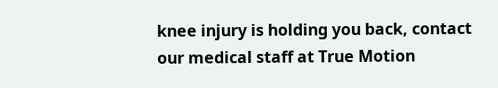knee injury is holding you back, contact our medical staff at True Motion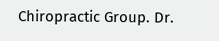Chiropractic Group. Dr.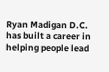Ryan Madigan D.C. has built a career in helping people lead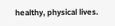healthy, physical lives.